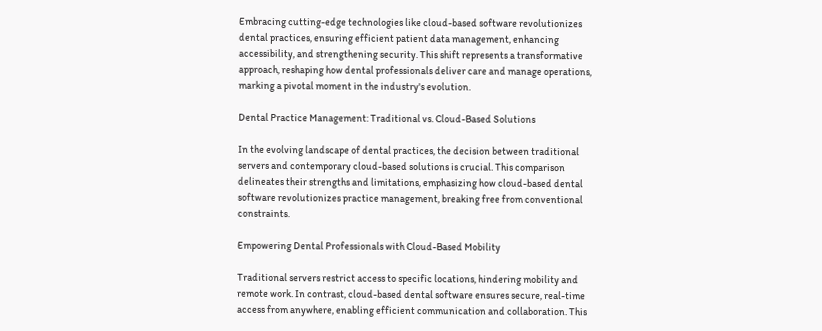Embracing cutting-edge technologies like cloud-based software revolutionizes dental practices, ensuring efficient patient data management, enhancing accessibility, and strengthening security. This shift represents a transformative approach, reshaping how dental professionals deliver care and manage operations, marking a pivotal moment in the industry's evolution.

Dental Practice Management: Traditional vs. Cloud-Based Solutions

In the evolving landscape of dental practices, the decision between traditional servers and contemporary cloud-based solutions is crucial. This comparison delineates their strengths and limitations, emphasizing how cloud-based dental software revolutionizes practice management, breaking free from conventional constraints.

Empowering Dental Professionals with Cloud-Based Mobility

Traditional servers restrict access to specific locations, hindering mobility and remote work. In contrast, cloud-based dental software ensures secure, real-time access from anywhere, enabling efficient communication and collaboration. This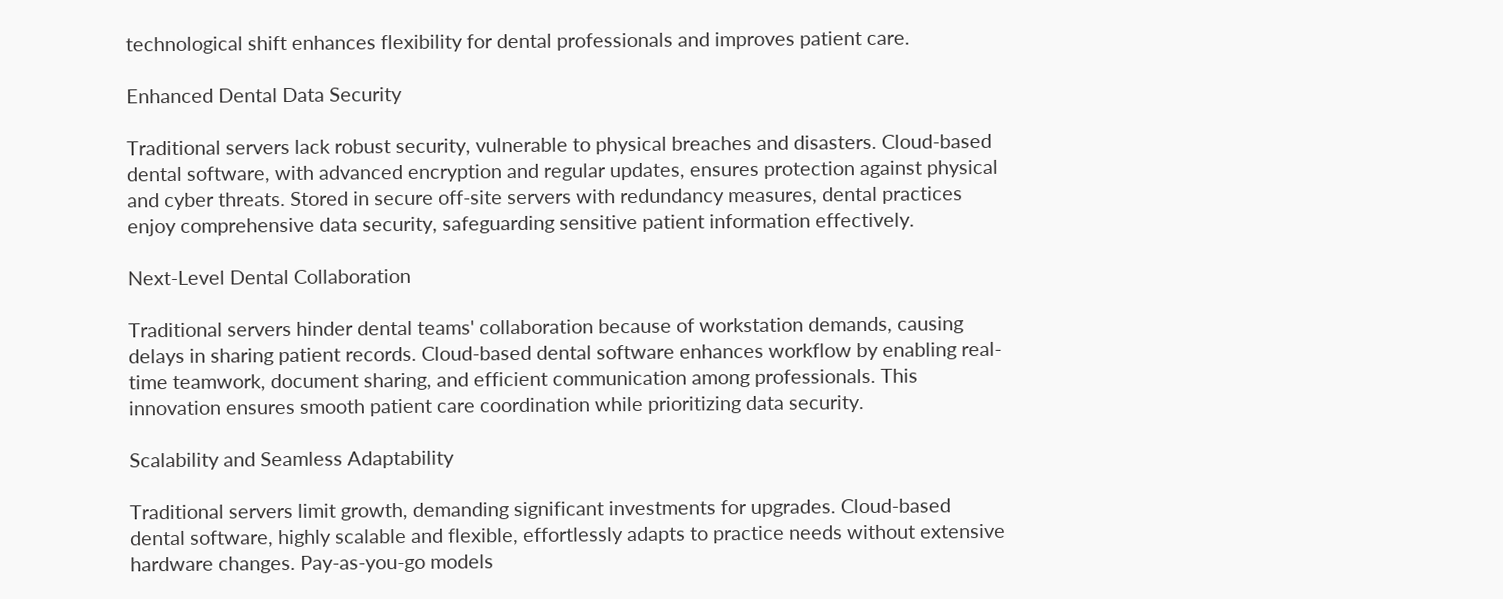technological shift enhances flexibility for dental professionals and improves patient care.

Enhanced Dental Data Security

Traditional servers lack robust security, vulnerable to physical breaches and disasters. Cloud-based dental software, with advanced encryption and regular updates, ensures protection against physical and cyber threats. Stored in secure off-site servers with redundancy measures, dental practices enjoy comprehensive data security, safeguarding sensitive patient information effectively.

Next-Level Dental Collaboration

Traditional servers hinder dental teams' collaboration because of workstation demands, causing delays in sharing patient records. Cloud-based dental software enhances workflow by enabling real-time teamwork, document sharing, and efficient communication among professionals. This innovation ensures smooth patient care coordination while prioritizing data security.

Scalability and Seamless Adaptability

Traditional servers limit growth, demanding significant investments for upgrades. Cloud-based dental software, highly scalable and flexible, effortlessly adapts to practice needs without extensive hardware changes. Pay-as-you-go models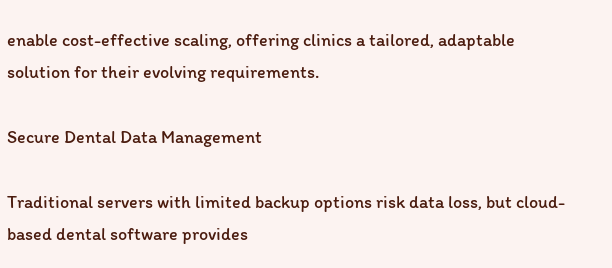enable cost-effective scaling, offering clinics a tailored, adaptable solution for their evolving requirements.

Secure Dental Data Management

Traditional servers with limited backup options risk data loss, but cloud-based dental software provides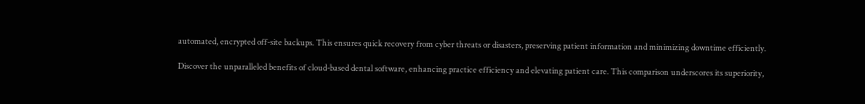automated, encrypted off-site backups. This ensures quick recovery from cyber threats or disasters, preserving patient information and minimizing downtime efficiently.

Discover the unparalleled benefits of cloud-based dental software, enhancing practice efficiency and elevating patient care. This comparison underscores its superiority,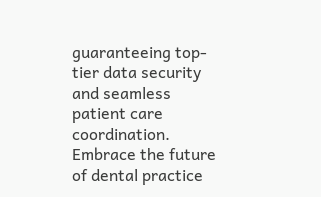guaranteeing top-tier data security and seamless patient care coordination. Embrace the future of dental practice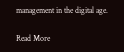management in the digital age.

Read More